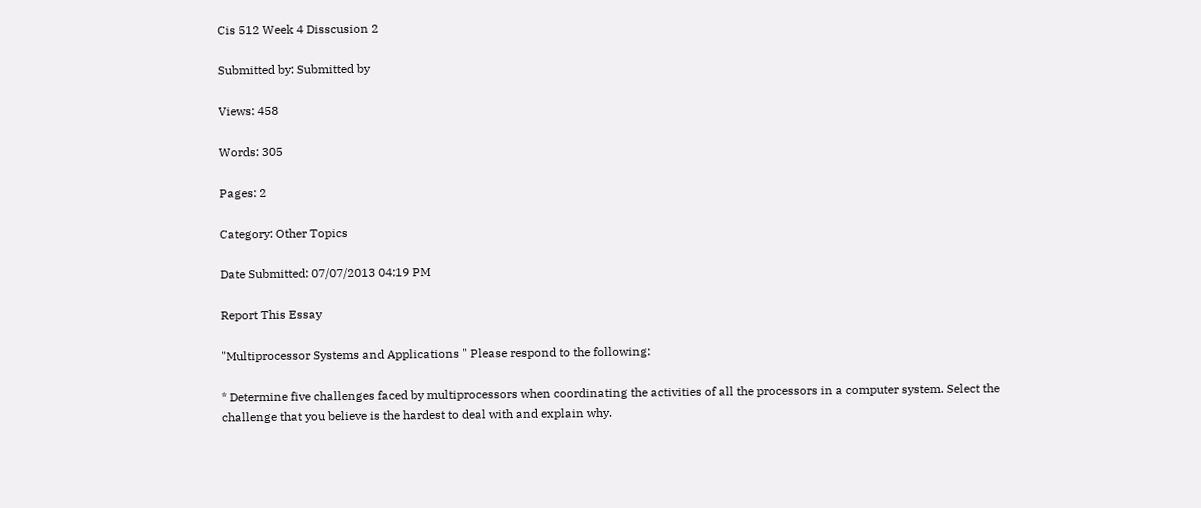Cis 512 Week 4 Disscusion 2

Submitted by: Submitted by

Views: 458

Words: 305

Pages: 2

Category: Other Topics

Date Submitted: 07/07/2013 04:19 PM

Report This Essay

"Multiprocessor Systems and Applications " Please respond to the following:

* Determine five challenges faced by multiprocessors when coordinating the activities of all the processors in a computer system. Select the challenge that you believe is the hardest to deal with and explain why.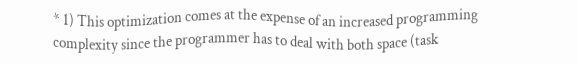* 1) This optimization comes at the expense of an increased programming complexity since the programmer has to deal with both space (task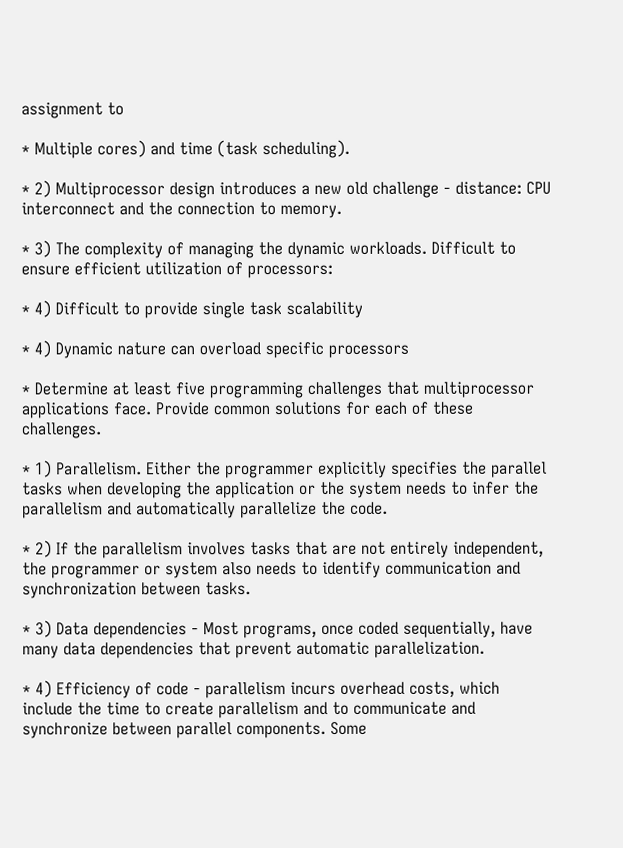assignment to

* Multiple cores) and time (task scheduling).

* 2) Multiprocessor design introduces a new old challenge - distance: CPU interconnect and the connection to memory.

* 3) The complexity of managing the dynamic workloads. Difficult to ensure efficient utilization of processors:

* 4) Difficult to provide single task scalability

* 4) Dynamic nature can overload specific processors

* Determine at least five programming challenges that multiprocessor applications face. Provide common solutions for each of these challenges.

* 1) Parallelism. Either the programmer explicitly specifies the parallel tasks when developing the application or the system needs to infer the parallelism and automatically parallelize the code.

* 2) If the parallelism involves tasks that are not entirely independent, the programmer or system also needs to identify communication and synchronization between tasks.

* 3) Data dependencies - Most programs, once coded sequentially, have many data dependencies that prevent automatic parallelization.

* 4) Efficiency of code - parallelism incurs overhead costs, which include the time to create parallelism and to communicate and synchronize between parallel components. Some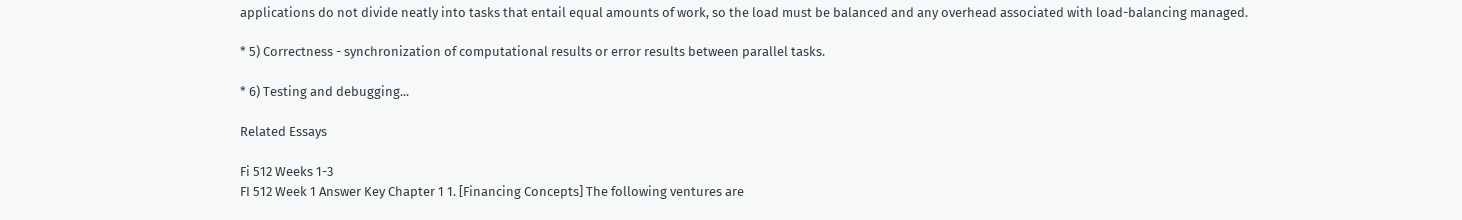applications do not divide neatly into tasks that entail equal amounts of work, so the load must be balanced and any overhead associated with load-balancing managed.

* 5) Correctness - synchronization of computational results or error results between parallel tasks.

* 6) Testing and debugging...

Related Essays

Fi 512 Weeks 1-3
FI 512 Week 1 Answer Key Chapter 1 1. [Financing Concepts] The following ventures are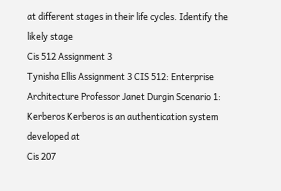at different stages in their life cycles. Identify the likely stage
Cis 512 Assignment 3
Tynisha Ellis Assignment 3 CIS 512: Enterprise Architecture Professor Janet Durgin Scenario 1: Kerberos Kerberos is an authentication system developed at
Cis 207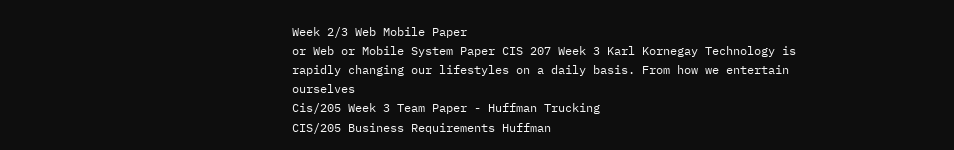Week 2/3 Web Mobile Paper
or Web or Mobile System Paper CIS 207 Week 3 Karl Kornegay Technology is rapidly changing our lifestyles on a daily basis. From how we entertain ourselves
Cis/205 Week 3 Team Paper - Huffman Trucking
CIS/205 Business Requirements Huffman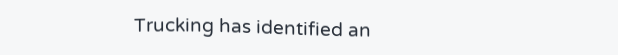Trucking has identified an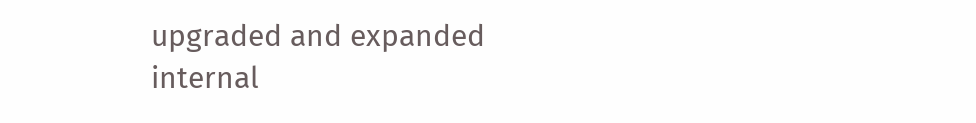upgraded and expanded internal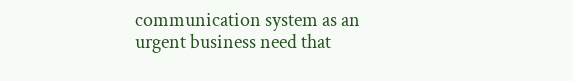communication system as an urgent business need that